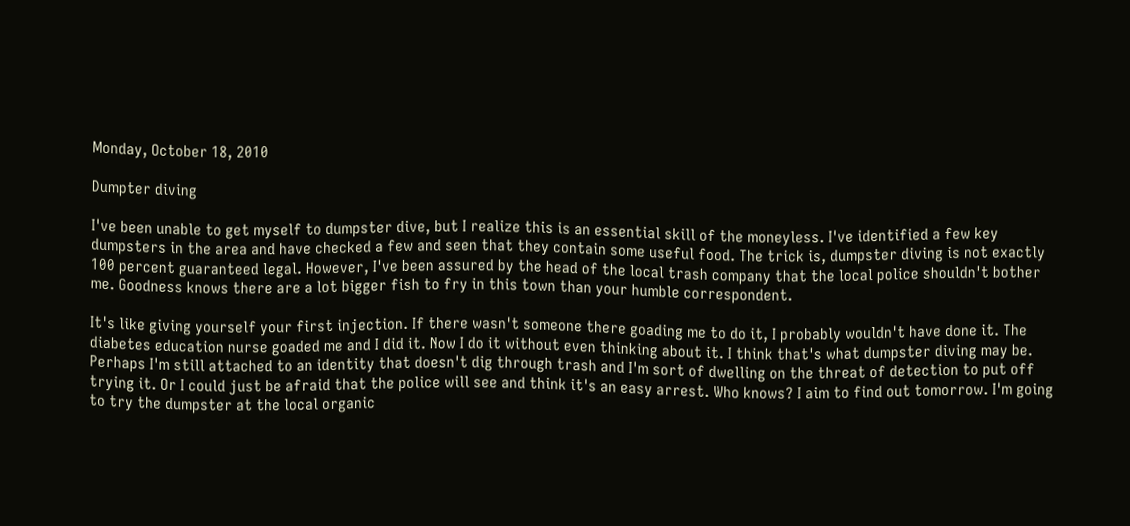Monday, October 18, 2010

Dumpter diving

I've been unable to get myself to dumpster dive, but I realize this is an essential skill of the moneyless. I've identified a few key dumpsters in the area and have checked a few and seen that they contain some useful food. The trick is, dumpster diving is not exactly 100 percent guaranteed legal. However, I've been assured by the head of the local trash company that the local police shouldn't bother me. Goodness knows there are a lot bigger fish to fry in this town than your humble correspondent.

It's like giving yourself your first injection. If there wasn't someone there goading me to do it, I probably wouldn't have done it. The diabetes education nurse goaded me and I did it. Now I do it without even thinking about it. I think that's what dumpster diving may be. Perhaps I'm still attached to an identity that doesn't dig through trash and I'm sort of dwelling on the threat of detection to put off trying it. Or I could just be afraid that the police will see and think it's an easy arrest. Who knows? I aim to find out tomorrow. I'm going to try the dumpster at the local organic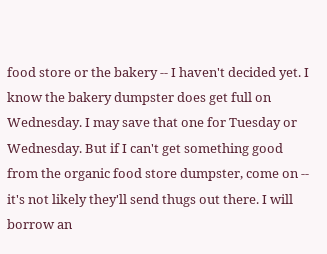food store or the bakery -- I haven't decided yet. I know the bakery dumpster does get full on Wednesday. I may save that one for Tuesday or Wednesday. But if I can't get something good from the organic food store dumpster, come on -- it's not likely they'll send thugs out there. I will borrow an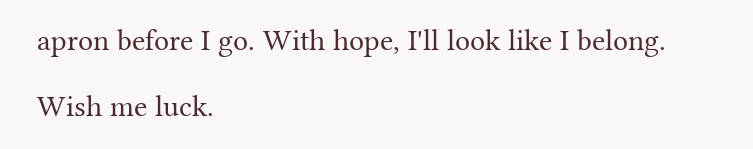apron before I go. With hope, I'll look like I belong.

Wish me luck.